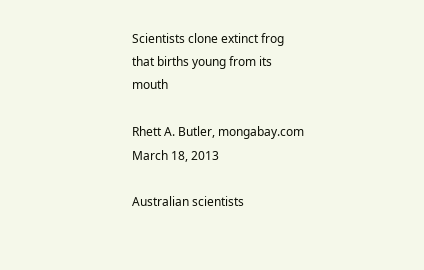Scientists clone extinct frog that births young from its mouth

Rhett A. Butler, mongabay.com
March 18, 2013

Australian scientists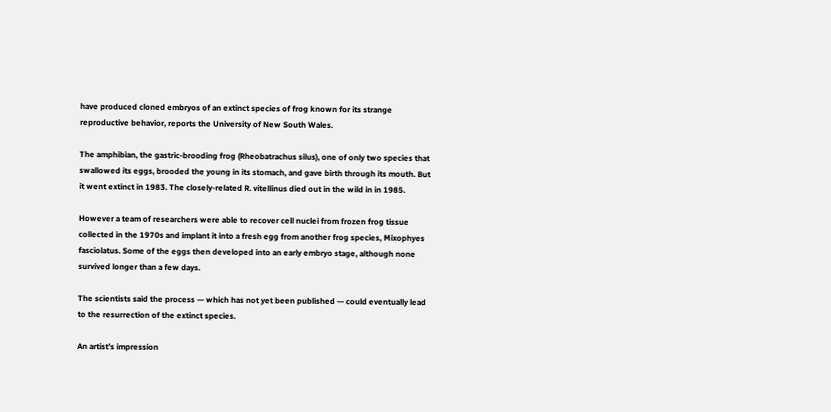have produced cloned embryos of an extinct species of frog known for its strange reproductive behavior, reports the University of New South Wales.

The amphibian, the gastric-brooding frog (Rheobatrachus silus), one of only two species that swallowed its eggs, brooded the young in its stomach, and gave birth through its mouth. But it went extinct in 1983. The closely-related R. vitellinus died out in the wild in in 1985.

However a team of researchers were able to recover cell nuclei from frozen frog tissue collected in the 1970s and implant it into a fresh egg from another frog species, Mixophyes fasciolatus. Some of the eggs then developed into an early embryo stage, although none survived longer than a few days.

The scientists said the process — which has not yet been published — could eventually lead to the resurrection of the extinct species.

An artist’s impression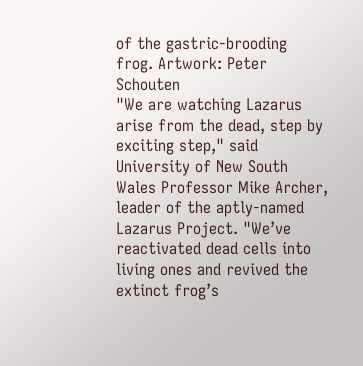of the gastric-brooding frog. Artwork: Peter Schouten
"We are watching Lazarus arise from the dead, step by exciting step," said University of New South Wales Professor Mike Archer, leader of the aptly-named Lazarus Project. "We’ve reactivated dead cells into living ones and revived the extinct frog’s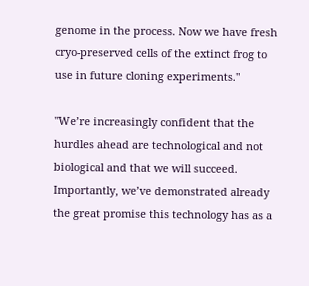genome in the process. Now we have fresh cryo-preserved cells of the extinct frog to use in future cloning experiments."

"We’re increasingly confident that the hurdles ahead are technological and not biological and that we will succeed. Importantly, we’ve demonstrated already the great promise this technology has as a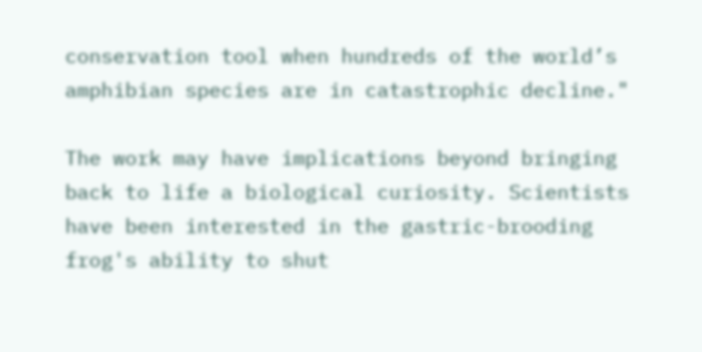conservation tool when hundreds of the world’s amphibian species are in catastrophic decline."

The work may have implications beyond bringing back to life a biological curiosity. Scientists have been interested in the gastric-brooding frog's ability to shut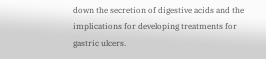down the secretion of digestive acids and the implications for developing treatments for gastric ulcers.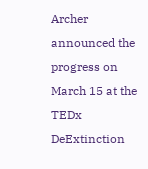Archer announced the progress on March 15 at the TEDx DeExtinction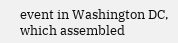event in Washington DC, which assembled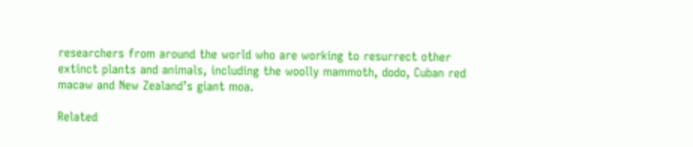researchers from around the world who are working to resurrect other extinct plants and animals, including the woolly mammoth, dodo, Cuban red macaw and New Zealand’s giant moa.

Related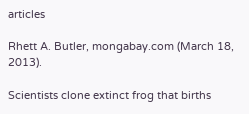articles

Rhett A. Butler, mongabay.com (March 18, 2013).

Scientists clone extinct frog that births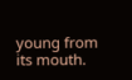young from its mouth.